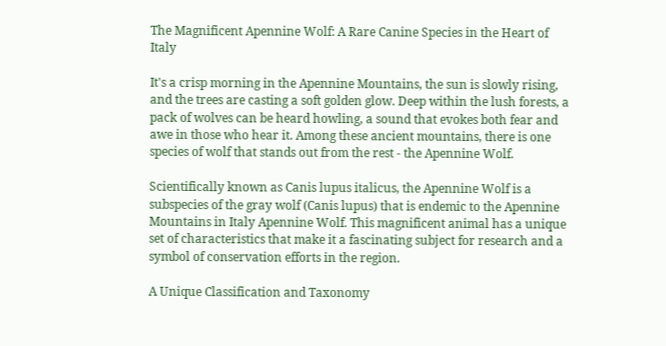The Magnificent Apennine Wolf: A Rare Canine Species in the Heart of Italy

It's a crisp morning in the Apennine Mountains, the sun is slowly rising, and the trees are casting a soft golden glow. Deep within the lush forests, a pack of wolves can be heard howling, a sound that evokes both fear and awe in those who hear it. Among these ancient mountains, there is one species of wolf that stands out from the rest - the Apennine Wolf.

Scientifically known as Canis lupus italicus, the Apennine Wolf is a subspecies of the gray wolf (Canis lupus) that is endemic to the Apennine Mountains in Italy Apennine Wolf. This magnificent animal has a unique set of characteristics that make it a fascinating subject for research and a symbol of conservation efforts in the region.

A Unique Classification and Taxonomy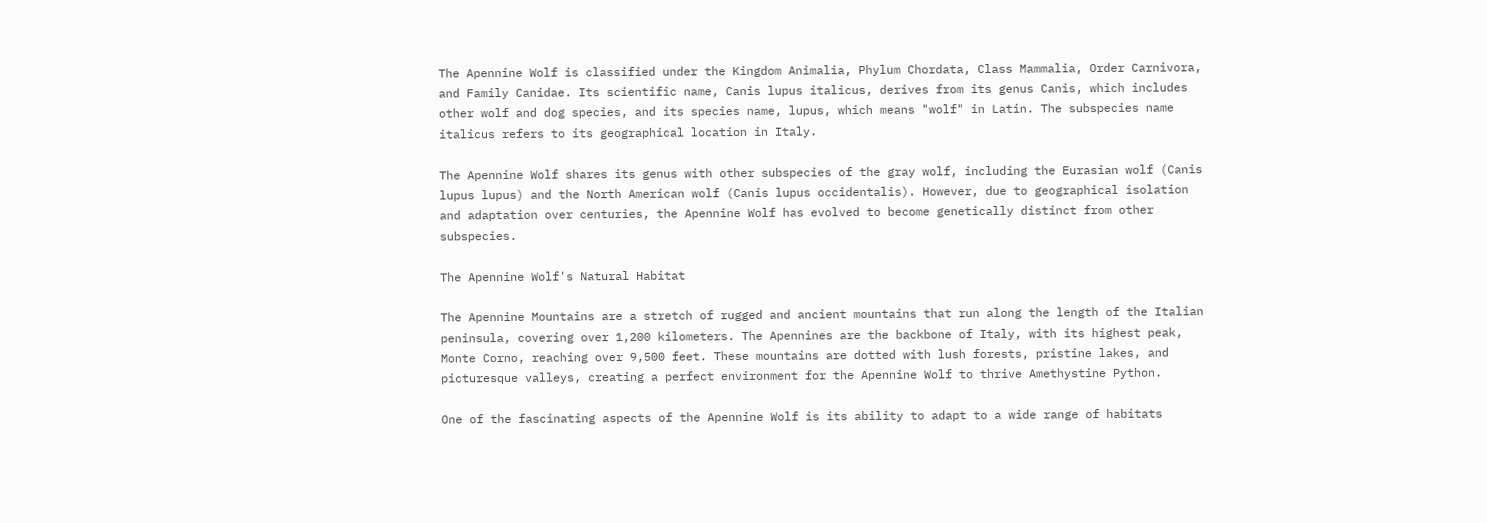The Apennine Wolf is classified under the Kingdom Animalia, Phylum Chordata, Class Mammalia, Order Carnivora, and Family Canidae. Its scientific name, Canis lupus italicus, derives from its genus Canis, which includes other wolf and dog species, and its species name, lupus, which means "wolf" in Latin. The subspecies name italicus refers to its geographical location in Italy.

The Apennine Wolf shares its genus with other subspecies of the gray wolf, including the Eurasian wolf (Canis lupus lupus) and the North American wolf (Canis lupus occidentalis). However, due to geographical isolation and adaptation over centuries, the Apennine Wolf has evolved to become genetically distinct from other subspecies.

The Apennine Wolf's Natural Habitat

The Apennine Mountains are a stretch of rugged and ancient mountains that run along the length of the Italian peninsula, covering over 1,200 kilometers. The Apennines are the backbone of Italy, with its highest peak, Monte Corno, reaching over 9,500 feet. These mountains are dotted with lush forests, pristine lakes, and picturesque valleys, creating a perfect environment for the Apennine Wolf to thrive Amethystine Python.

One of the fascinating aspects of the Apennine Wolf is its ability to adapt to a wide range of habitats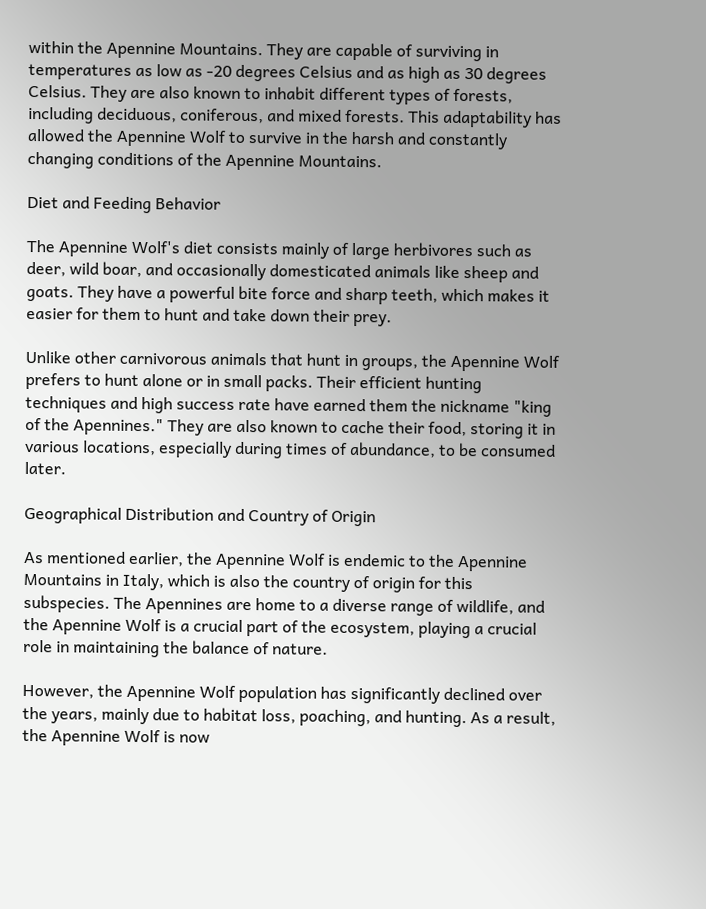within the Apennine Mountains. They are capable of surviving in temperatures as low as -20 degrees Celsius and as high as 30 degrees Celsius. They are also known to inhabit different types of forests, including deciduous, coniferous, and mixed forests. This adaptability has allowed the Apennine Wolf to survive in the harsh and constantly changing conditions of the Apennine Mountains.

Diet and Feeding Behavior

The Apennine Wolf's diet consists mainly of large herbivores such as deer, wild boar, and occasionally domesticated animals like sheep and goats. They have a powerful bite force and sharp teeth, which makes it easier for them to hunt and take down their prey.

Unlike other carnivorous animals that hunt in groups, the Apennine Wolf prefers to hunt alone or in small packs. Their efficient hunting techniques and high success rate have earned them the nickname "king of the Apennines." They are also known to cache their food, storing it in various locations, especially during times of abundance, to be consumed later.

Geographical Distribution and Country of Origin

As mentioned earlier, the Apennine Wolf is endemic to the Apennine Mountains in Italy, which is also the country of origin for this subspecies. The Apennines are home to a diverse range of wildlife, and the Apennine Wolf is a crucial part of the ecosystem, playing a crucial role in maintaining the balance of nature.

However, the Apennine Wolf population has significantly declined over the years, mainly due to habitat loss, poaching, and hunting. As a result, the Apennine Wolf is now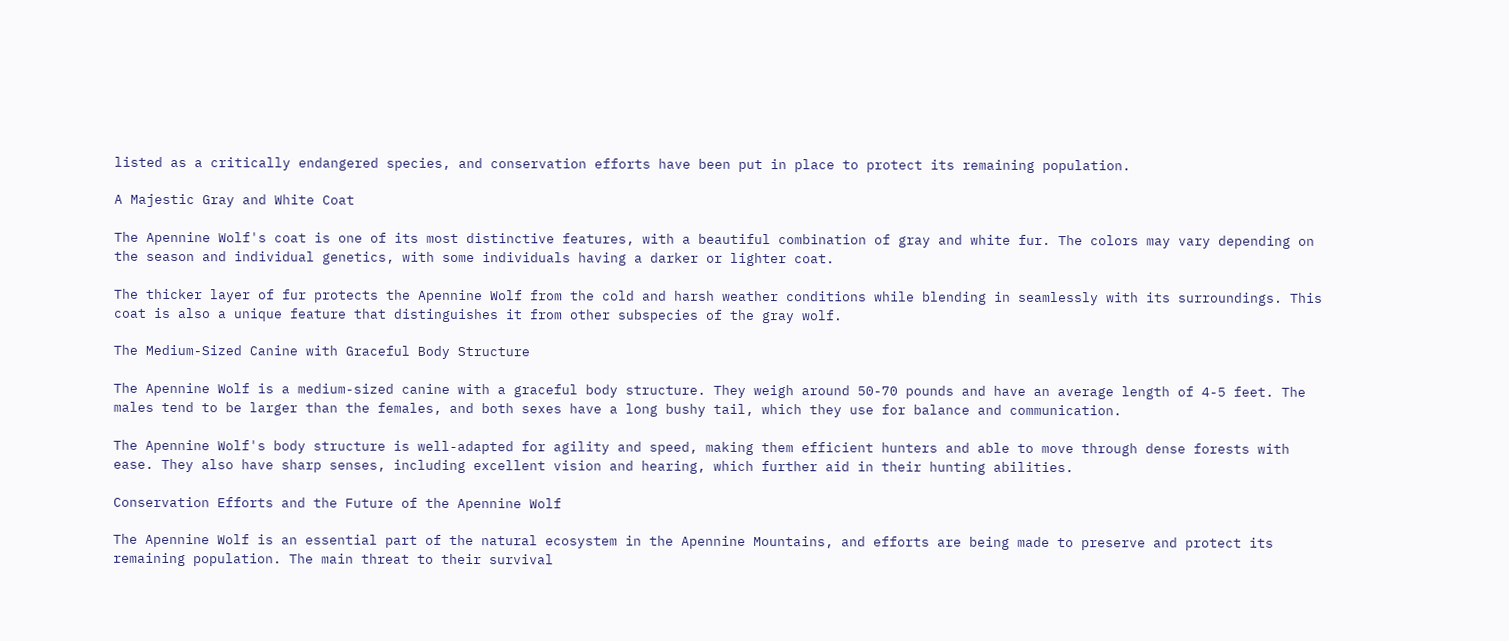listed as a critically endangered species, and conservation efforts have been put in place to protect its remaining population.

A Majestic Gray and White Coat

The Apennine Wolf's coat is one of its most distinctive features, with a beautiful combination of gray and white fur. The colors may vary depending on the season and individual genetics, with some individuals having a darker or lighter coat.

The thicker layer of fur protects the Apennine Wolf from the cold and harsh weather conditions while blending in seamlessly with its surroundings. This coat is also a unique feature that distinguishes it from other subspecies of the gray wolf.

The Medium-Sized Canine with Graceful Body Structure

The Apennine Wolf is a medium-sized canine with a graceful body structure. They weigh around 50-70 pounds and have an average length of 4-5 feet. The males tend to be larger than the females, and both sexes have a long bushy tail, which they use for balance and communication.

The Apennine Wolf's body structure is well-adapted for agility and speed, making them efficient hunters and able to move through dense forests with ease. They also have sharp senses, including excellent vision and hearing, which further aid in their hunting abilities.

Conservation Efforts and the Future of the Apennine Wolf

The Apennine Wolf is an essential part of the natural ecosystem in the Apennine Mountains, and efforts are being made to preserve and protect its remaining population. The main threat to their survival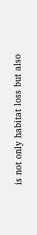is not only habitat loss but also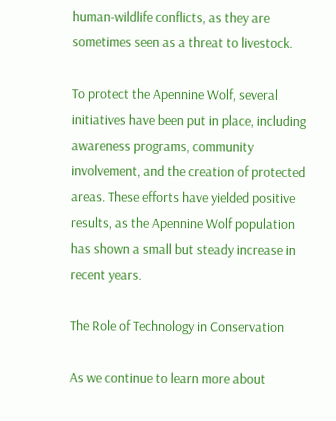human-wildlife conflicts, as they are sometimes seen as a threat to livestock.

To protect the Apennine Wolf, several initiatives have been put in place, including awareness programs, community involvement, and the creation of protected areas. These efforts have yielded positive results, as the Apennine Wolf population has shown a small but steady increase in recent years.

The Role of Technology in Conservation

As we continue to learn more about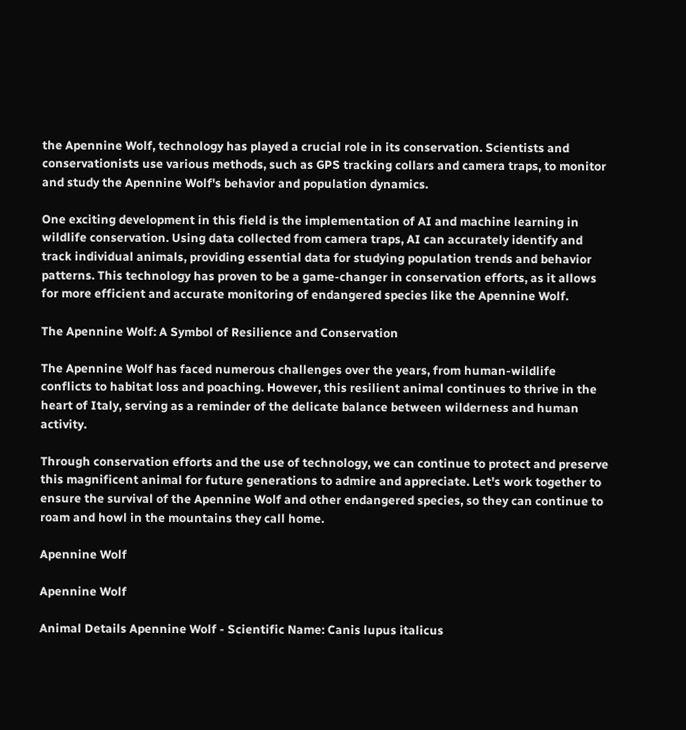the Apennine Wolf, technology has played a crucial role in its conservation. Scientists and conservationists use various methods, such as GPS tracking collars and camera traps, to monitor and study the Apennine Wolf's behavior and population dynamics.

One exciting development in this field is the implementation of AI and machine learning in wildlife conservation. Using data collected from camera traps, AI can accurately identify and track individual animals, providing essential data for studying population trends and behavior patterns. This technology has proven to be a game-changer in conservation efforts, as it allows for more efficient and accurate monitoring of endangered species like the Apennine Wolf.

The Apennine Wolf: A Symbol of Resilience and Conservation

The Apennine Wolf has faced numerous challenges over the years, from human-wildlife conflicts to habitat loss and poaching. However, this resilient animal continues to thrive in the heart of Italy, serving as a reminder of the delicate balance between wilderness and human activity.

Through conservation efforts and the use of technology, we can continue to protect and preserve this magnificent animal for future generations to admire and appreciate. Let's work together to ensure the survival of the Apennine Wolf and other endangered species, so they can continue to roam and howl in the mountains they call home.

Apennine Wolf

Apennine Wolf

Animal Details Apennine Wolf - Scientific Name: Canis lupus italicus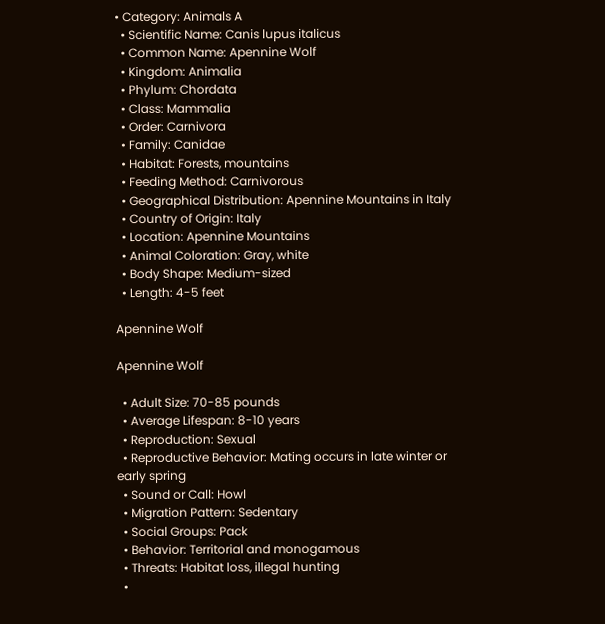• Category: Animals A
  • Scientific Name: Canis lupus italicus
  • Common Name: Apennine Wolf
  • Kingdom: Animalia
  • Phylum: Chordata
  • Class: Mammalia
  • Order: Carnivora
  • Family: Canidae
  • Habitat: Forests, mountains
  • Feeding Method: Carnivorous
  • Geographical Distribution: Apennine Mountains in Italy
  • Country of Origin: Italy
  • Location: Apennine Mountains
  • Animal Coloration: Gray, white
  • Body Shape: Medium-sized
  • Length: 4-5 feet

Apennine Wolf

Apennine Wolf

  • Adult Size: 70-85 pounds
  • Average Lifespan: 8-10 years
  • Reproduction: Sexual
  • Reproductive Behavior: Mating occurs in late winter or early spring
  • Sound or Call: Howl
  • Migration Pattern: Sedentary
  • Social Groups: Pack
  • Behavior: Territorial and monogamous
  • Threats: Habitat loss, illegal hunting
  •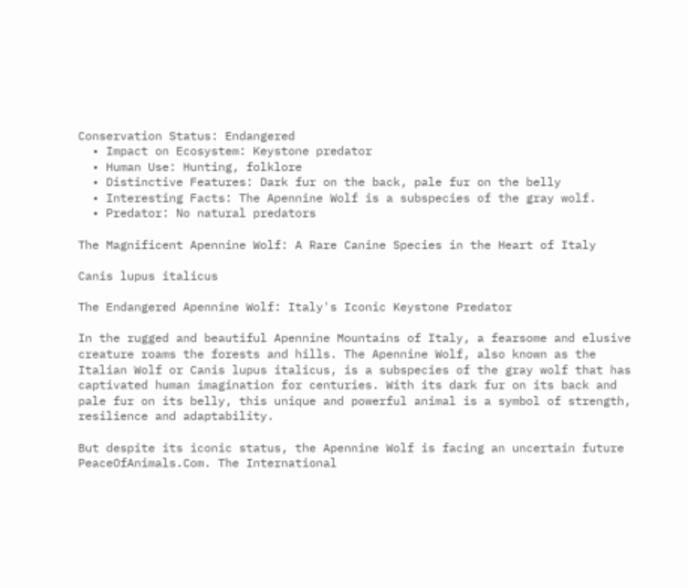Conservation Status: Endangered
  • Impact on Ecosystem: Keystone predator
  • Human Use: Hunting, folklore
  • Distinctive Features: Dark fur on the back, pale fur on the belly
  • Interesting Facts: The Apennine Wolf is a subspecies of the gray wolf.
  • Predator: No natural predators

The Magnificent Apennine Wolf: A Rare Canine Species in the Heart of Italy

Canis lupus italicus

The Endangered Apennine Wolf: Italy's Iconic Keystone Predator

In the rugged and beautiful Apennine Mountains of Italy, a fearsome and elusive creature roams the forests and hills. The Apennine Wolf, also known as the Italian Wolf or Canis lupus italicus, is a subspecies of the gray wolf that has captivated human imagination for centuries. With its dark fur on its back and pale fur on its belly, this unique and powerful animal is a symbol of strength, resilience and adaptability.

But despite its iconic status, the Apennine Wolf is facing an uncertain future PeaceOfAnimals.Com. The International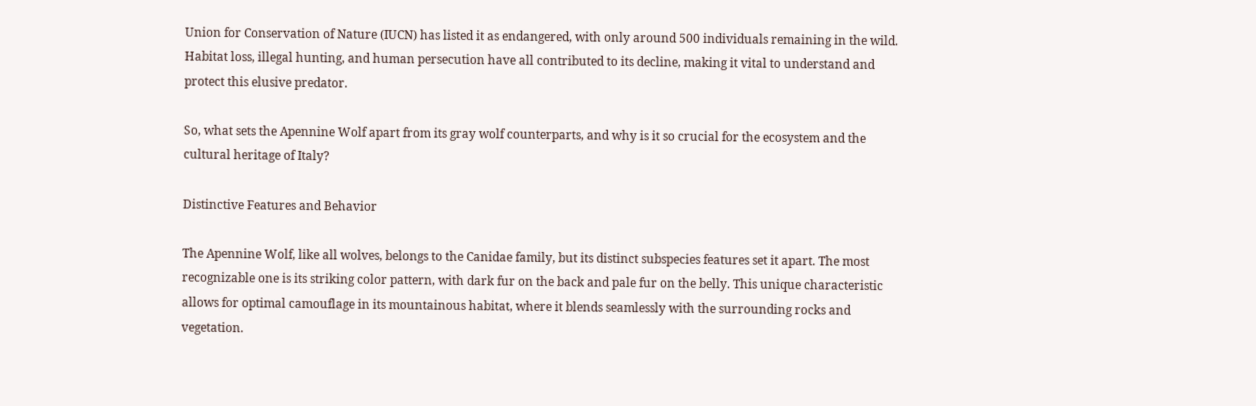Union for Conservation of Nature (IUCN) has listed it as endangered, with only around 500 individuals remaining in the wild. Habitat loss, illegal hunting, and human persecution have all contributed to its decline, making it vital to understand and protect this elusive predator.

So, what sets the Apennine Wolf apart from its gray wolf counterparts, and why is it so crucial for the ecosystem and the cultural heritage of Italy?

Distinctive Features and Behavior

The Apennine Wolf, like all wolves, belongs to the Canidae family, but its distinct subspecies features set it apart. The most recognizable one is its striking color pattern, with dark fur on the back and pale fur on the belly. This unique characteristic allows for optimal camouflage in its mountainous habitat, where it blends seamlessly with the surrounding rocks and vegetation.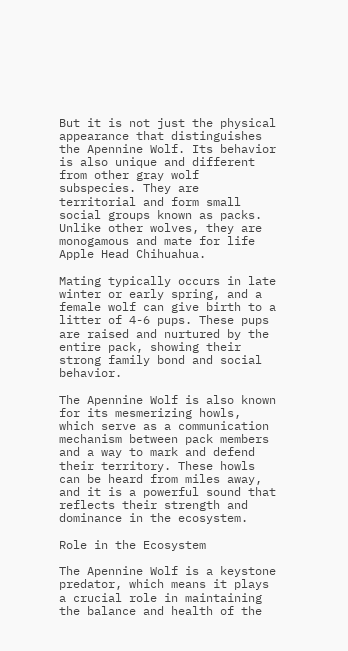But it is not just the physical appearance that distinguishes the Apennine Wolf. Its behavior is also unique and different from other gray wolf subspecies. They are territorial and form small social groups known as packs. Unlike other wolves, they are monogamous and mate for life Apple Head Chihuahua.

Mating typically occurs in late winter or early spring, and a female wolf can give birth to a litter of 4-6 pups. These pups are raised and nurtured by the entire pack, showing their strong family bond and social behavior.

The Apennine Wolf is also known for its mesmerizing howls, which serve as a communication mechanism between pack members and a way to mark and defend their territory. These howls can be heard from miles away, and it is a powerful sound that reflects their strength and dominance in the ecosystem.

Role in the Ecosystem

The Apennine Wolf is a keystone predator, which means it plays a crucial role in maintaining the balance and health of the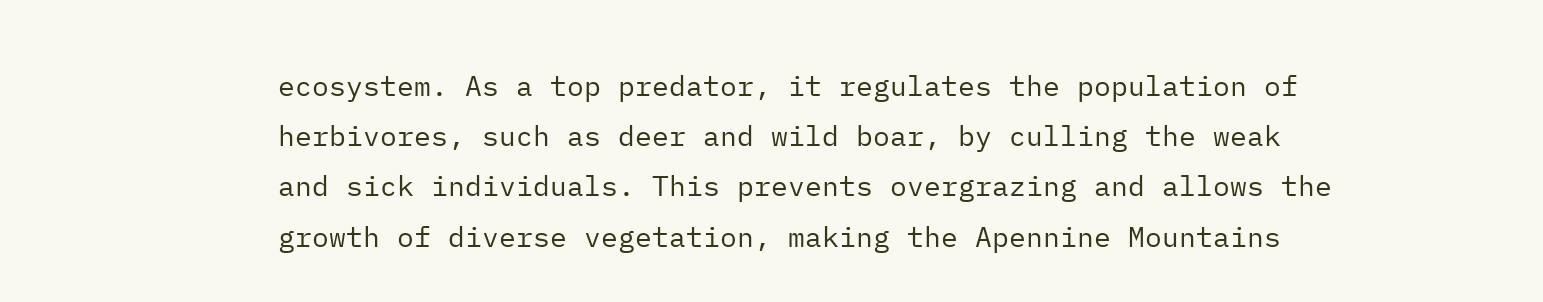ecosystem. As a top predator, it regulates the population of herbivores, such as deer and wild boar, by culling the weak and sick individuals. This prevents overgrazing and allows the growth of diverse vegetation, making the Apennine Mountains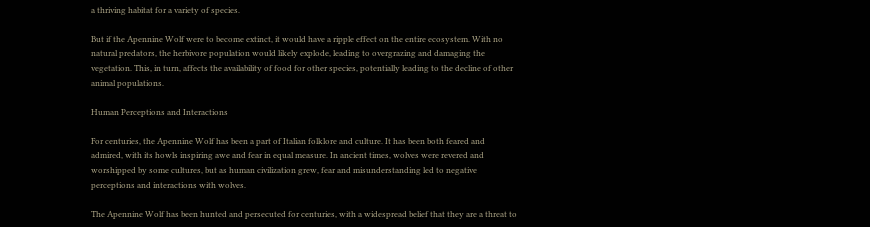a thriving habitat for a variety of species.

But if the Apennine Wolf were to become extinct, it would have a ripple effect on the entire ecosystem. With no natural predators, the herbivore population would likely explode, leading to overgrazing and damaging the vegetation. This, in turn, affects the availability of food for other species, potentially leading to the decline of other animal populations.

Human Perceptions and Interactions

For centuries, the Apennine Wolf has been a part of Italian folklore and culture. It has been both feared and admired, with its howls inspiring awe and fear in equal measure. In ancient times, wolves were revered and worshipped by some cultures, but as human civilization grew, fear and misunderstanding led to negative perceptions and interactions with wolves.

The Apennine Wolf has been hunted and persecuted for centuries, with a widespread belief that they are a threat to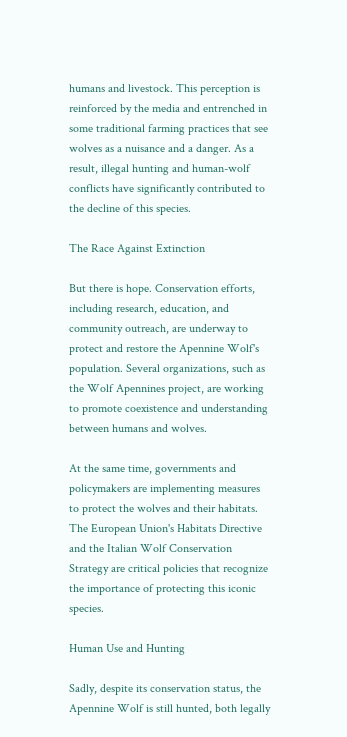humans and livestock. This perception is reinforced by the media and entrenched in some traditional farming practices that see wolves as a nuisance and a danger. As a result, illegal hunting and human-wolf conflicts have significantly contributed to the decline of this species.

The Race Against Extinction

But there is hope. Conservation efforts, including research, education, and community outreach, are underway to protect and restore the Apennine Wolf's population. Several organizations, such as the Wolf Apennines project, are working to promote coexistence and understanding between humans and wolves.

At the same time, governments and policymakers are implementing measures to protect the wolves and their habitats. The European Union's Habitats Directive and the Italian Wolf Conservation Strategy are critical policies that recognize the importance of protecting this iconic species.

Human Use and Hunting

Sadly, despite its conservation status, the Apennine Wolf is still hunted, both legally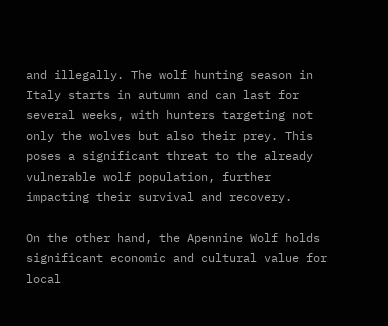and illegally. The wolf hunting season in Italy starts in autumn and can last for several weeks, with hunters targeting not only the wolves but also their prey. This poses a significant threat to the already vulnerable wolf population, further impacting their survival and recovery.

On the other hand, the Apennine Wolf holds significant economic and cultural value for local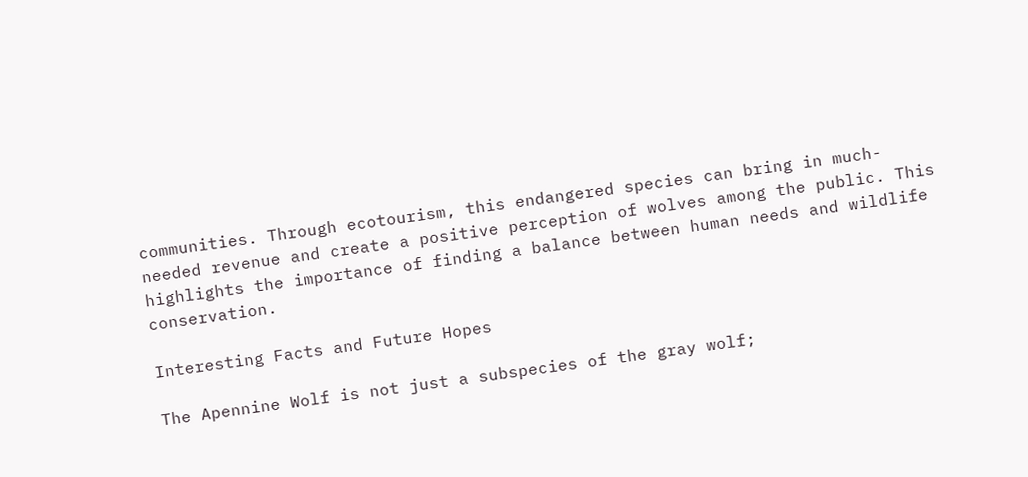communities. Through ecotourism, this endangered species can bring in much-needed revenue and create a positive perception of wolves among the public. This highlights the importance of finding a balance between human needs and wildlife conservation.

Interesting Facts and Future Hopes

The Apennine Wolf is not just a subspecies of the gray wolf;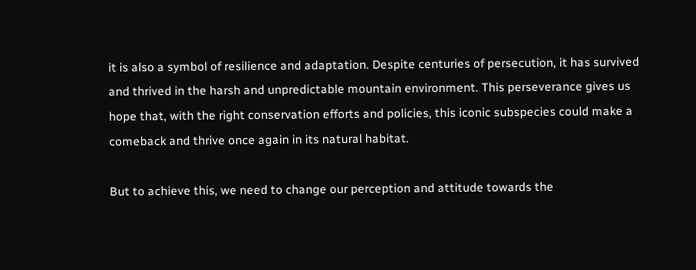it is also a symbol of resilience and adaptation. Despite centuries of persecution, it has survived and thrived in the harsh and unpredictable mountain environment. This perseverance gives us hope that, with the right conservation efforts and policies, this iconic subspecies could make a comeback and thrive once again in its natural habitat.

But to achieve this, we need to change our perception and attitude towards the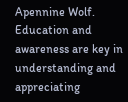Apennine Wolf. Education and awareness are key in understanding and appreciating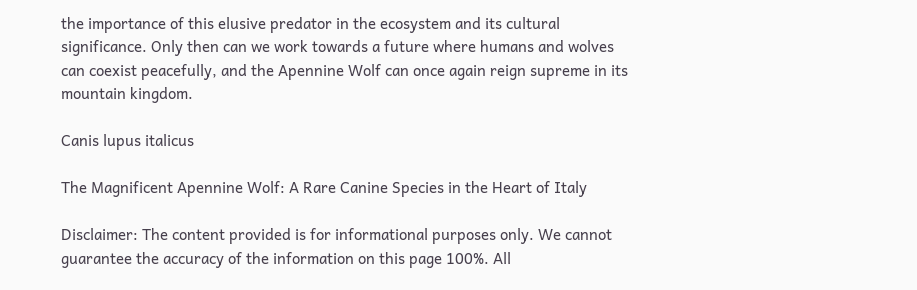the importance of this elusive predator in the ecosystem and its cultural significance. Only then can we work towards a future where humans and wolves can coexist peacefully, and the Apennine Wolf can once again reign supreme in its mountain kingdom.

Canis lupus italicus

The Magnificent Apennine Wolf: A Rare Canine Species in the Heart of Italy

Disclaimer: The content provided is for informational purposes only. We cannot guarantee the accuracy of the information on this page 100%. All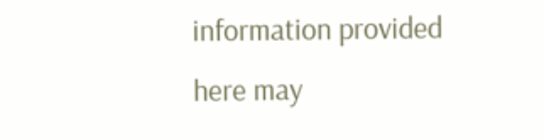information provided here may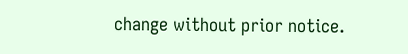change without prior notice.